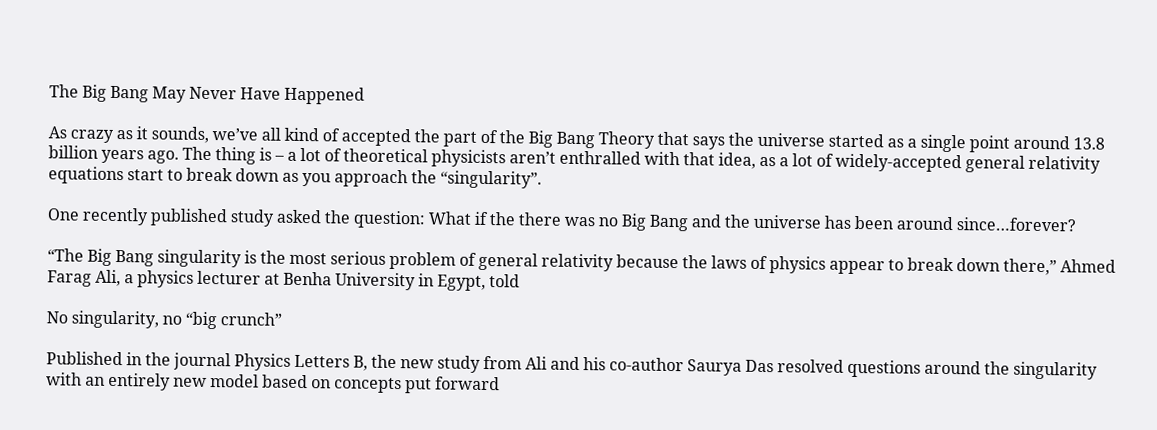The Big Bang May Never Have Happened

As crazy as it sounds, we’ve all kind of accepted the part of the Big Bang Theory that says the universe started as a single point around 13.8 billion years ago. The thing is – a lot of theoretical physicists aren’t enthralled with that idea, as a lot of widely-accepted general relativity equations start to break down as you approach the “singularity”.

One recently published study asked the question: What if the there was no Big Bang and the universe has been around since…forever?

“The Big Bang singularity is the most serious problem of general relativity because the laws of physics appear to break down there,” Ahmed Farag Ali, a physics lecturer at Benha University in Egypt, told

No singularity, no “big crunch”

Published in the journal Physics Letters B, the new study from Ali and his co-author Saurya Das resolved questions around the singularity with an entirely new model based on concepts put forward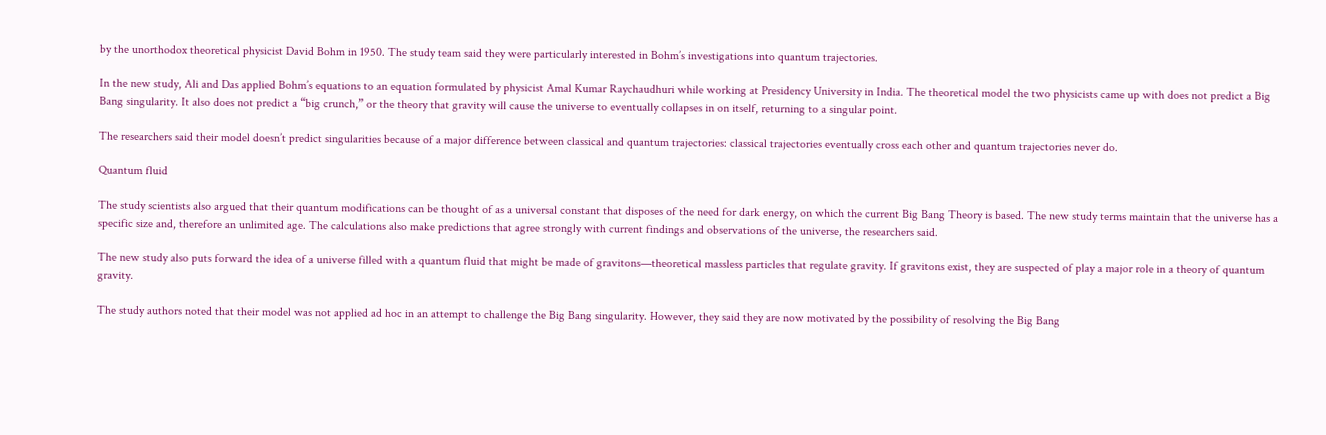by the unorthodox theoretical physicist David Bohm in 1950. The study team said they were particularly interested in Bohm’s investigations into quantum trajectories.

In the new study, Ali and Das applied Bohm’s equations to an equation formulated by physicist Amal Kumar Raychaudhuri while working at Presidency University in India. The theoretical model the two physicists came up with does not predict a Big Bang singularity. It also does not predict a “big crunch,” or the theory that gravity will cause the universe to eventually collapses in on itself, returning to a singular point.

The researchers said their model doesn’t predict singularities because of a major difference between classical and quantum trajectories: classical trajectories eventually cross each other and quantum trajectories never do.

Quantum fluid

The study scientists also argued that their quantum modifications can be thought of as a universal constant that disposes of the need for dark energy, on which the current Big Bang Theory is based. The new study terms maintain that the universe has a specific size and, therefore an unlimited age. The calculations also make predictions that agree strongly with current findings and observations of the universe, the researchers said.

The new study also puts forward the idea of a universe filled with a quantum fluid that might be made of gravitons—theoretical massless particles that regulate gravity. If gravitons exist, they are suspected of play a major role in a theory of quantum gravity.

The study authors noted that their model was not applied ad hoc in an attempt to challenge the Big Bang singularity. However, they said they are now motivated by the possibility of resolving the Big Bang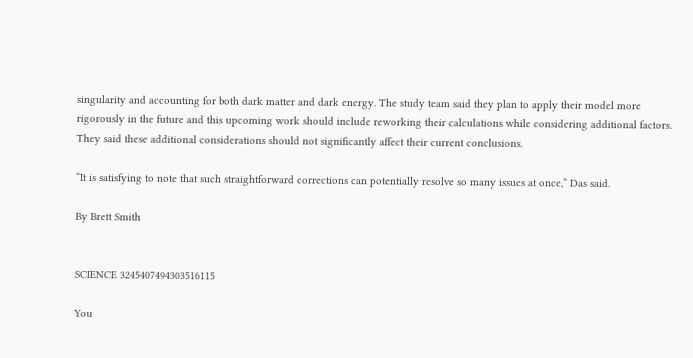singularity and accounting for both dark matter and dark energy. The study team said they plan to apply their model more rigorously in the future and this upcoming work should include reworking their calculations while considering additional factors. They said these additional considerations should not significantly affect their current conclusions.

“It is satisfying to note that such straightforward corrections can potentially resolve so many issues at once,” Das said.

By Brett Smith


SCIENCE 3245407494303516115

You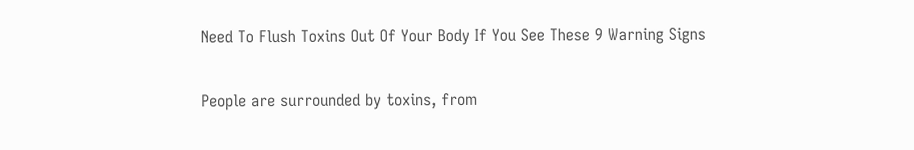Need To Flush Toxins Out Of Your Body If You See These 9 Warning Signs

People are surrounded by toxins, from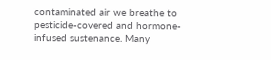contaminated air we breathe to pesticide-covered and hormone-infused sustenance. Many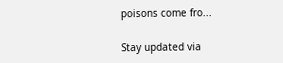poisons come fro...

Stay updated via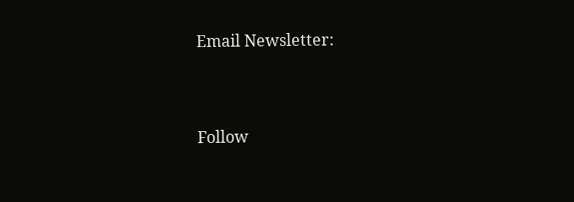Email Newsletter:


Follow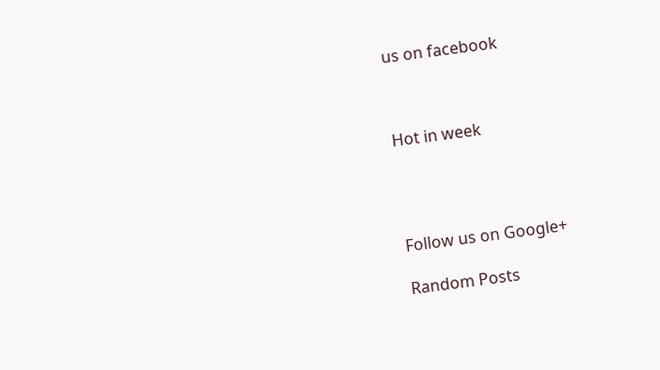us on facebook



Hot in week




Follow us on Google+

Random Posts